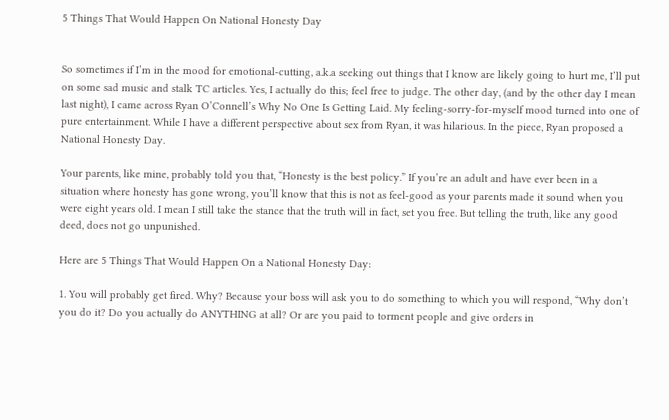5 Things That Would Happen On National Honesty Day


So sometimes if I’m in the mood for emotional-cutting, a.k.a seeking out things that I know are likely going to hurt me, I’ll put on some sad music and stalk TC articles. Yes, I actually do this; feel free to judge. The other day, (and by the other day I mean last night), I came across Ryan O’Connell’s Why No One Is Getting Laid. My feeling-sorry-for-myself mood turned into one of pure entertainment. While I have a different perspective about sex from Ryan, it was hilarious. In the piece, Ryan proposed a National Honesty Day.

Your parents, like mine, probably told you that, “Honesty is the best policy.” If you’re an adult and have ever been in a situation where honesty has gone wrong, you’ll know that this is not as feel-good as your parents made it sound when you were eight years old. I mean I still take the stance that the truth will in fact, set you free. But telling the truth, like any good deed, does not go unpunished.

Here are 5 Things That Would Happen On a National Honesty Day:

1. You will probably get fired. Why? Because your boss will ask you to do something to which you will respond, “Why don’t you do it? Do you actually do ANYTHING at all? Or are you paid to torment people and give orders in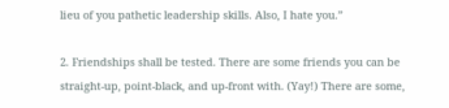lieu of you pathetic leadership skills. Also, I hate you.”

2. Friendships shall be tested. There are some friends you can be straight-up, point-black, and up-front with. (Yay!) There are some,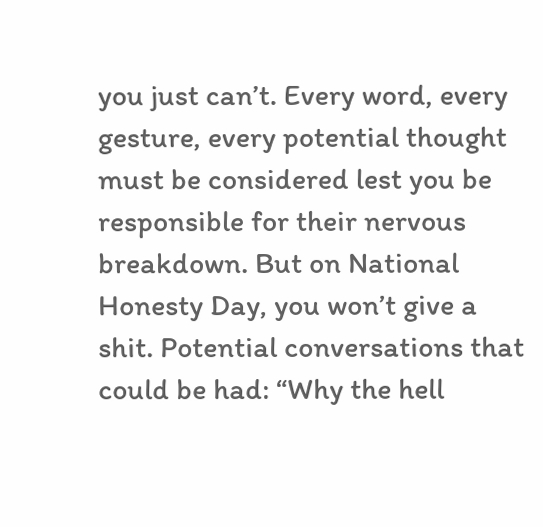you just can’t. Every word, every gesture, every potential thought must be considered lest you be responsible for their nervous breakdown. But on National Honesty Day, you won’t give a shit. Potential conversations that could be had: “Why the hell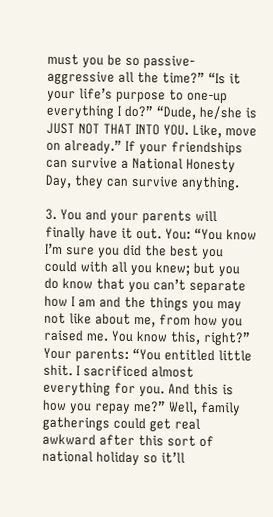must you be so passive-aggressive all the time?” “Is it your life’s purpose to one-up everything I do?” “Dude, he/she is JUST NOT THAT INTO YOU. Like, move on already.” If your friendships can survive a National Honesty Day, they can survive anything.

3. You and your parents will finally have it out. You: “You know I’m sure you did the best you could with all you knew; but you do know that you can’t separate how I am and the things you may not like about me, from how you raised me. You know this, right?” Your parents: “You entitled little shit. I sacrificed almost everything for you. And this is how you repay me?” Well, family gatherings could get real awkward after this sort of national holiday so it’ll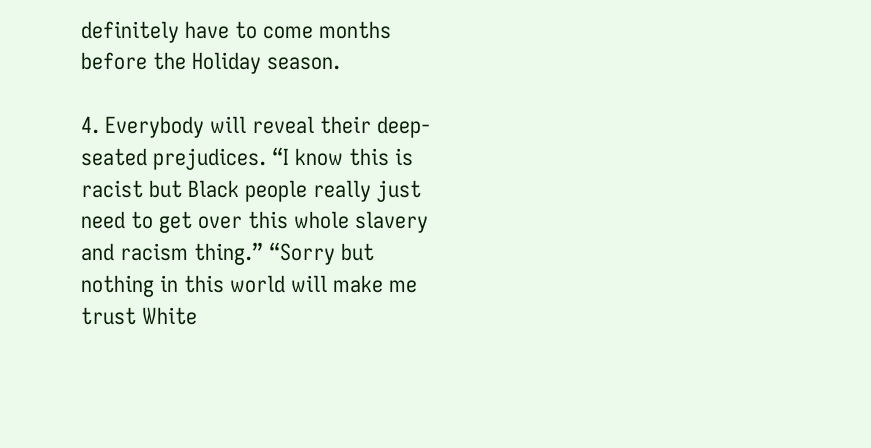definitely have to come months before the Holiday season.

4. Everybody will reveal their deep-seated prejudices. “I know this is racist but Black people really just need to get over this whole slavery and racism thing.” “Sorry but nothing in this world will make me trust White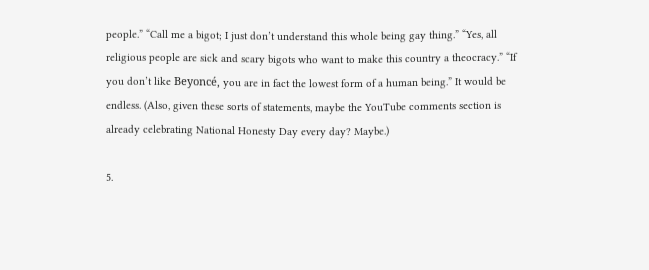people.” “Call me a bigot; I just don’t understand this whole being gay thing.” “Yes, all religious people are sick and scary bigots who want to make this country a theocracy.” “If you don’t like Beyoncé, you are in fact the lowest form of a human being.” It would be endless. (Also, given these sorts of statements, maybe the YouTube comments section is already celebrating National Honesty Day every day? Maybe.)

5.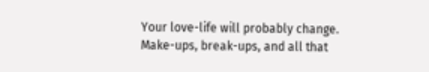Your love-life will probably change. Make-ups, break-ups, and all that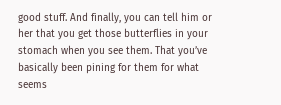good stuff. And finally, you can tell him or her that you get those butterflies in your stomach when you see them. That you’ve basically been pining for them for what seems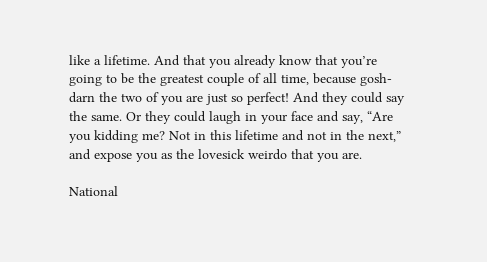like a lifetime. And that you already know that you’re going to be the greatest couple of all time, because gosh-darn the two of you are just so perfect! And they could say the same. Or they could laugh in your face and say, “Are you kidding me? Not in this lifetime and not in the next,” and expose you as the lovesick weirdo that you are.

National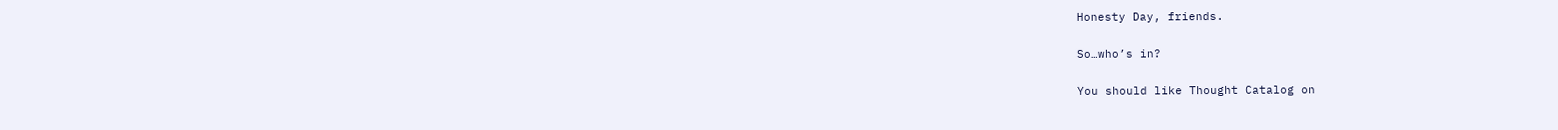Honesty Day, friends.

So…who’s in?

You should like Thought Catalog on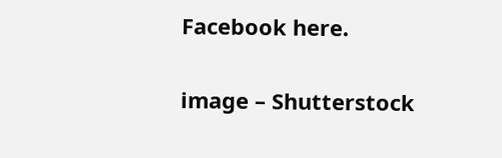Facebook here.

image – Shutterstock